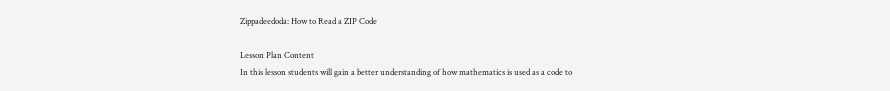Zippadeedoda: How to Read a ZIP Code

Lesson Plan Content
In this lesson students will gain a better understanding of how mathematics is used as a code to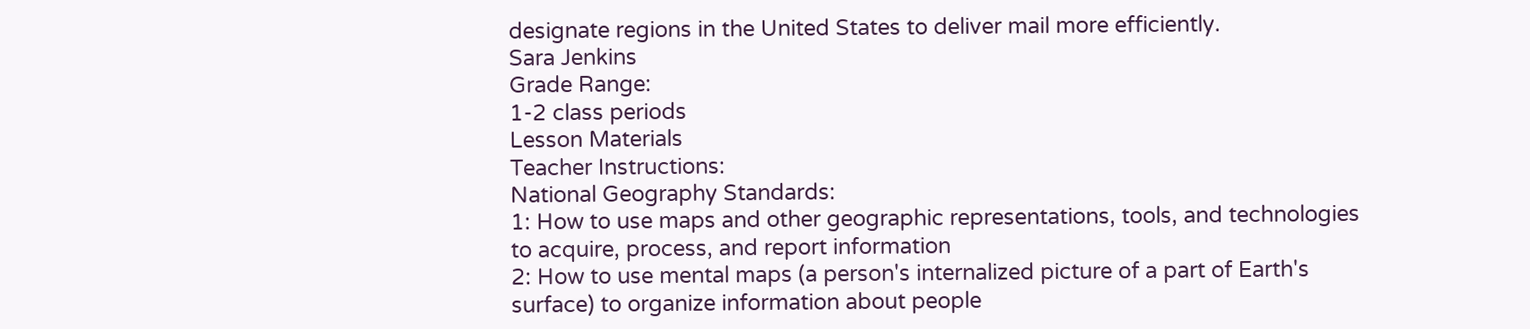designate regions in the United States to deliver mail more efficiently.
Sara Jenkins
Grade Range:
1-2 class periods
Lesson Materials
Teacher Instructions:
National Geography Standards:
1: How to use maps and other geographic representations, tools, and technologies to acquire, process, and report information
2: How to use mental maps (a person's internalized picture of a part of Earth's surface) to organize information about people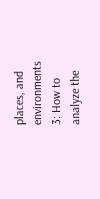places, and environments
3: How to analyze the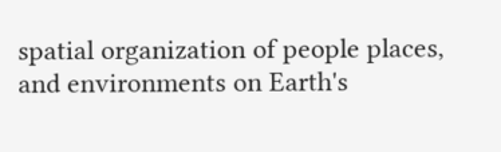spatial organization of people places, and environments on Earth's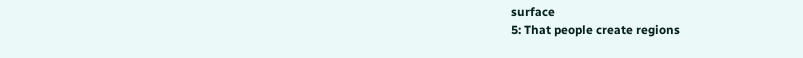surface
5: That people create regions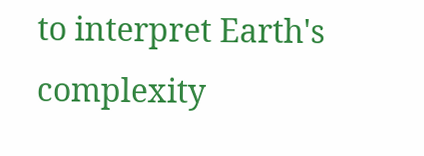to interpret Earth's complexity